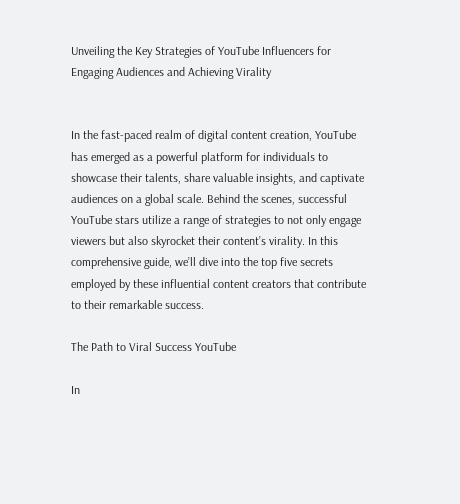Unveiling the Key Strategies of YouTube Influencers for Engaging Audiences and Achieving Virality


In the fast-paced realm of digital content creation, YouTube has emerged as a powerful platform for individuals to showcase their talents, share valuable insights, and captivate audiences on a global scale. Behind the scenes, successful YouTube stars utilize a range of strategies to not only engage viewers but also skyrocket their content’s virality. In this comprehensive guide, we’ll dive into the top five secrets employed by these influential content creators that contribute to their remarkable success.

The Path to Viral Success YouTube

In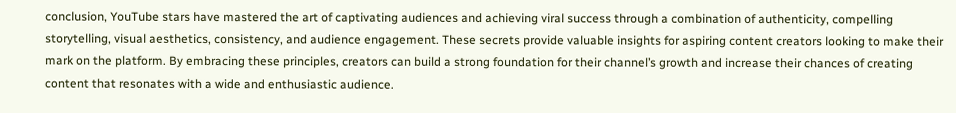conclusion, YouTube stars have mastered the art of captivating audiences and achieving viral success through a combination of authenticity, compelling storytelling, visual aesthetics, consistency, and audience engagement. These secrets provide valuable insights for aspiring content creators looking to make their mark on the platform. By embracing these principles, creators can build a strong foundation for their channel’s growth and increase their chances of creating content that resonates with a wide and enthusiastic audience.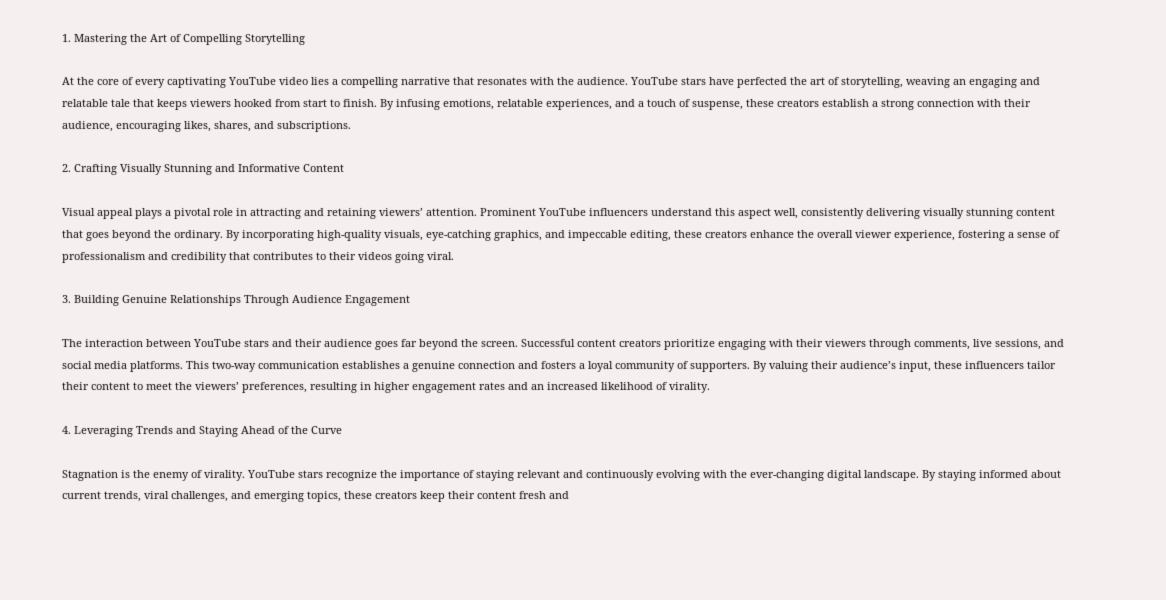1. Mastering the Art of Compelling Storytelling

At the core of every captivating YouTube video lies a compelling narrative that resonates with the audience. YouTube stars have perfected the art of storytelling, weaving an engaging and relatable tale that keeps viewers hooked from start to finish. By infusing emotions, relatable experiences, and a touch of suspense, these creators establish a strong connection with their audience, encouraging likes, shares, and subscriptions.

2. Crafting Visually Stunning and Informative Content

Visual appeal plays a pivotal role in attracting and retaining viewers’ attention. Prominent YouTube influencers understand this aspect well, consistently delivering visually stunning content that goes beyond the ordinary. By incorporating high-quality visuals, eye-catching graphics, and impeccable editing, these creators enhance the overall viewer experience, fostering a sense of professionalism and credibility that contributes to their videos going viral.

3. Building Genuine Relationships Through Audience Engagement

The interaction between YouTube stars and their audience goes far beyond the screen. Successful content creators prioritize engaging with their viewers through comments, live sessions, and social media platforms. This two-way communication establishes a genuine connection and fosters a loyal community of supporters. By valuing their audience’s input, these influencers tailor their content to meet the viewers’ preferences, resulting in higher engagement rates and an increased likelihood of virality.

4. Leveraging Trends and Staying Ahead of the Curve

Stagnation is the enemy of virality. YouTube stars recognize the importance of staying relevant and continuously evolving with the ever-changing digital landscape. By staying informed about current trends, viral challenges, and emerging topics, these creators keep their content fresh and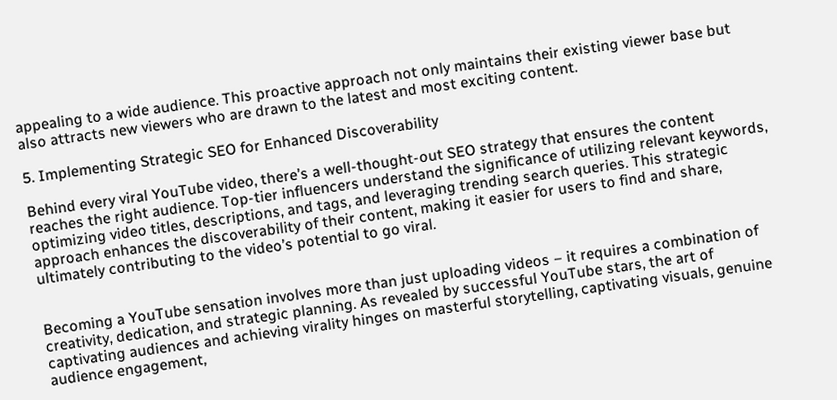appealing to a wide audience. This proactive approach not only maintains their existing viewer base but also attracts new viewers who are drawn to the latest and most exciting content.

5. Implementing Strategic SEO for Enhanced Discoverability

Behind every viral YouTube video, there’s a well-thought-out SEO strategy that ensures the content reaches the right audience. Top-tier influencers understand the significance of utilizing relevant keywords, optimizing video titles, descriptions, and tags, and leveraging trending search queries. This strategic approach enhances the discoverability of their content, making it easier for users to find and share, ultimately contributing to the video’s potential to go viral.


Becoming a YouTube sensation involves more than just uploading videos – it requires a combination of creativity, dedication, and strategic planning. As revealed by successful YouTube stars, the art of captivating audiences and achieving virality hinges on masterful storytelling, captivating visuals, genuine audience engagement,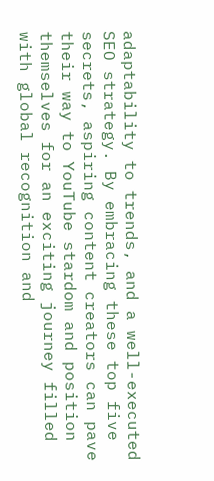adaptability to trends, and a well-executed SEO strategy. By embracing these top five secrets, aspiring content creators can pave their way to YouTube stardom and position themselves for an exciting journey filled with global recognition and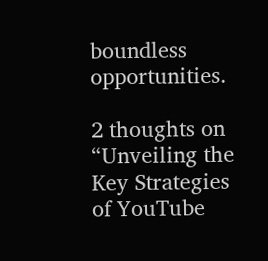boundless opportunities.

2 thoughts on “Unveiling the Key Strategies of YouTube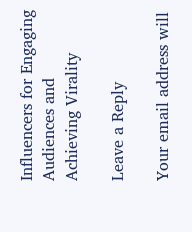Influencers for Engaging Audiences and Achieving Virality

Leave a Reply

Your email address will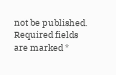not be published. Required fields are marked *